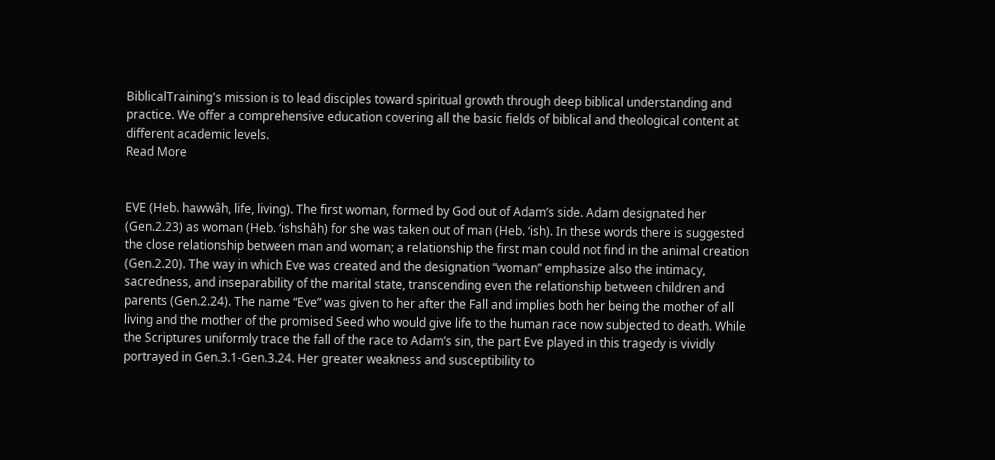BiblicalTraining's mission is to lead disciples toward spiritual growth through deep biblical understanding and practice. We offer a comprehensive education covering all the basic fields of biblical and theological content at different academic levels.
Read More


EVE (Heb. hawwâh, life, living). The first woman, formed by God out of Adam’s side. Adam designated her (Gen.2.23) as woman (Heb. ‘ishshâh) for she was taken out of man (Heb. ‘ish). In these words there is suggested the close relationship between man and woman; a relationship the first man could not find in the animal creation (Gen.2.20). The way in which Eve was created and the designation “woman” emphasize also the intimacy, sacredness, and inseparability of the marital state, transcending even the relationship between children and parents (Gen.2.24). The name “Eve” was given to her after the Fall and implies both her being the mother of all living and the mother of the promised Seed who would give life to the human race now subjected to death. While the Scriptures uniformly trace the fall of the race to Adam’s sin, the part Eve played in this tragedy is vividly portrayed in Gen.3.1-Gen.3.24. Her greater weakness and susceptibility to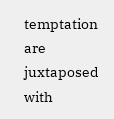temptation are juxtaposed with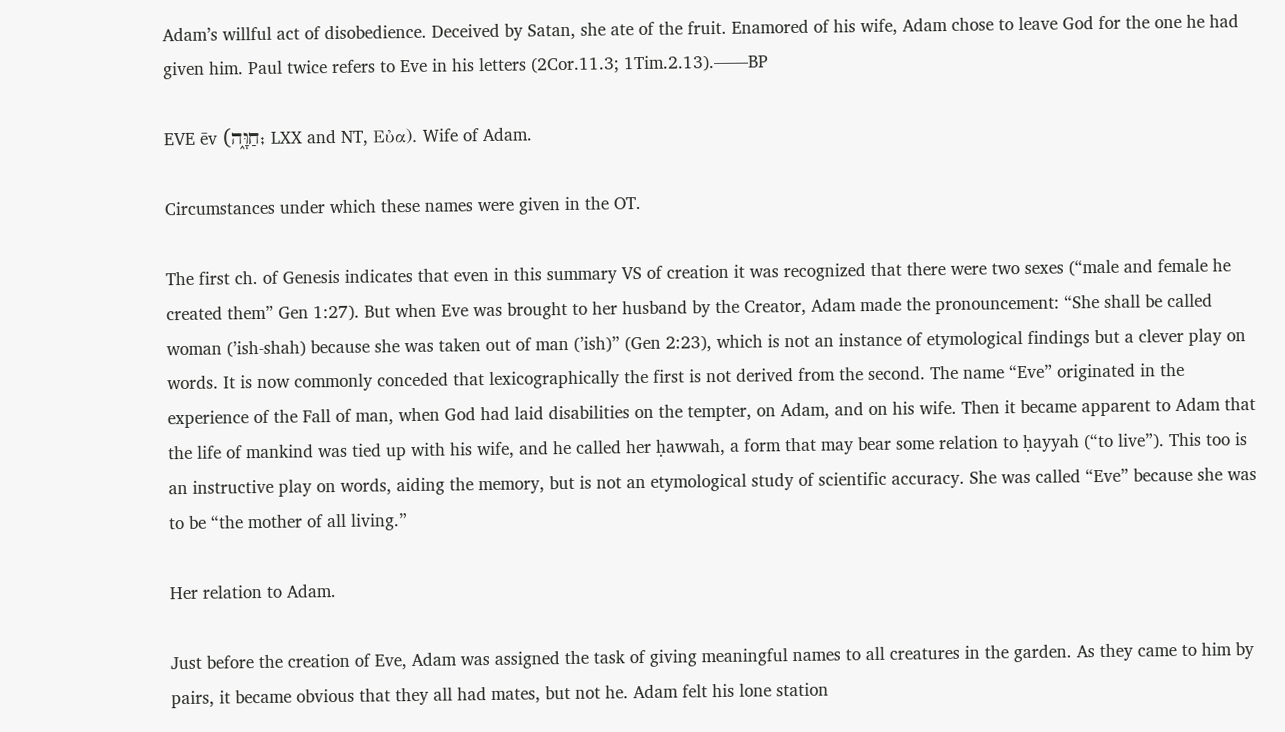Adam’s willful act of disobedience. Deceived by Satan, she ate of the fruit. Enamored of his wife, Adam chose to leave God for the one he had given him. Paul twice refers to Eve in his letters (2Cor.11.3; 1Tim.2.13).——BP

EVE ēv (חַוָּ֑ה; LXX and NT, Εὐα). Wife of Adam.

Circumstances under which these names were given in the OT.

The first ch. of Genesis indicates that even in this summary VS of creation it was recognized that there were two sexes (“male and female he created them” Gen 1:27). But when Eve was brought to her husband by the Creator, Adam made the pronouncement: “She shall be called woman (’ish-shah) because she was taken out of man (’ish)” (Gen 2:23), which is not an instance of etymological findings but a clever play on words. It is now commonly conceded that lexicographically the first is not derived from the second. The name “Eve” originated in the experience of the Fall of man, when God had laid disabilities on the tempter, on Adam, and on his wife. Then it became apparent to Adam that the life of mankind was tied up with his wife, and he called her ḥawwah, a form that may bear some relation to ḥayyah (“to live”). This too is an instructive play on words, aiding the memory, but is not an etymological study of scientific accuracy. She was called “Eve” because she was to be “the mother of all living.”

Her relation to Adam.

Just before the creation of Eve, Adam was assigned the task of giving meaningful names to all creatures in the garden. As they came to him by pairs, it became obvious that they all had mates, but not he. Adam felt his lone station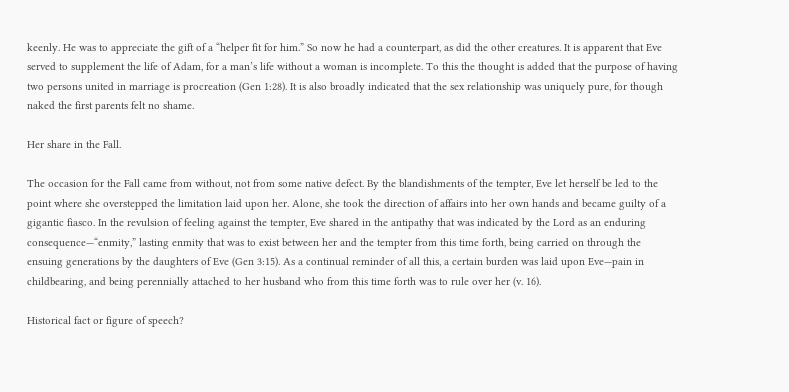keenly. He was to appreciate the gift of a “helper fit for him.” So now he had a counterpart, as did the other creatures. It is apparent that Eve served to supplement the life of Adam, for a man’s life without a woman is incomplete. To this the thought is added that the purpose of having two persons united in marriage is procreation (Gen 1:28). It is also broadly indicated that the sex relationship was uniquely pure, for though naked the first parents felt no shame.

Her share in the Fall.

The occasion for the Fall came from without, not from some native defect. By the blandishments of the tempter, Eve let herself be led to the point where she overstepped the limitation laid upon her. Alone, she took the direction of affairs into her own hands and became guilty of a gigantic fiasco. In the revulsion of feeling against the tempter, Eve shared in the antipathy that was indicated by the Lord as an enduring consequence—“enmity,” lasting enmity that was to exist between her and the tempter from this time forth, being carried on through the ensuing generations by the daughters of Eve (Gen 3:15). As a continual reminder of all this, a certain burden was laid upon Eve—pain in childbearing, and being perennially attached to her husband who from this time forth was to rule over her (v. 16).

Historical fact or figure of speech?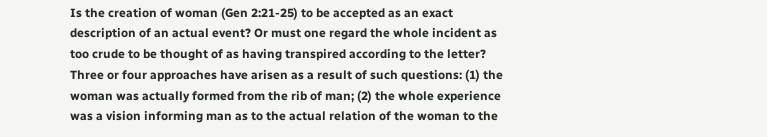Is the creation of woman (Gen 2:21-25) to be accepted as an exact description of an actual event? Or must one regard the whole incident as too crude to be thought of as having transpired according to the letter? Three or four approaches have arisen as a result of such questions: (1) the woman was actually formed from the rib of man; (2) the whole experience was a vision informing man as to the actual relation of the woman to the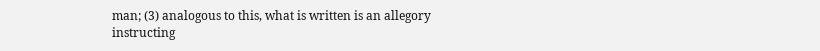man; (3) analogous to this, what is written is an allegory instructing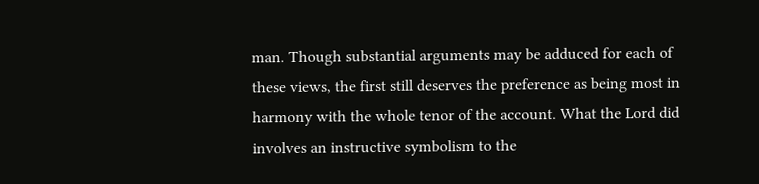man. Though substantial arguments may be adduced for each of these views, the first still deserves the preference as being most in harmony with the whole tenor of the account. What the Lord did involves an instructive symbolism to the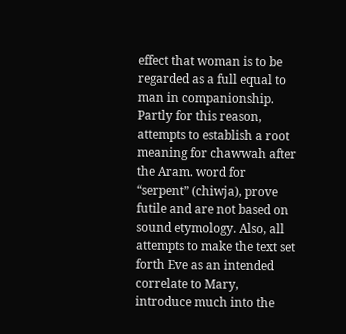effect that woman is to be regarded as a full equal to man in companionship. Partly for this reason, attempts to establish a root meaning for chawwah after the Aram. word for “serpent” (chiwja), prove futile and are not based on sound etymology. Also, all attempts to make the text set forth Eve as an intended correlate to Mary, introduce much into the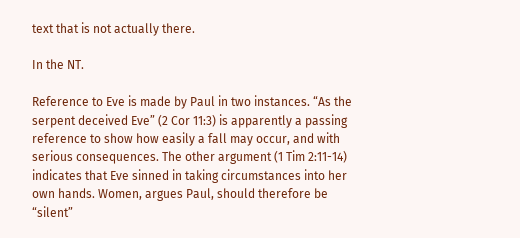text that is not actually there.

In the NT.

Reference to Eve is made by Paul in two instances. “As the serpent deceived Eve” (2 Cor 11:3) is apparently a passing reference to show how easily a fall may occur, and with serious consequences. The other argument (1 Tim 2:11-14) indicates that Eve sinned in taking circumstances into her own hands. Women, argues Paul, should therefore be “silent”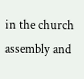in the church assembly and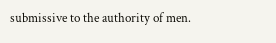submissive to the authority of men.